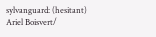sylvanguard: (hesitant)
Ariel Boisvert/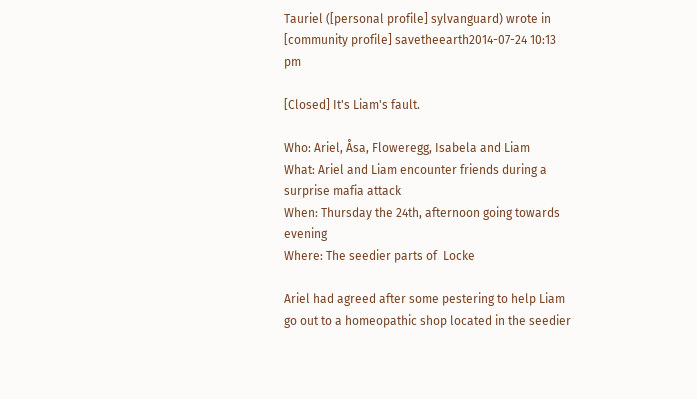Tauriel ([personal profile] sylvanguard) wrote in [community profile] savetheearth2014-07-24 10:13 pm

[Closed] It's Liam's fault.

Who: Ariel, Åsa, Floweregg, Isabela and Liam
What: Ariel and Liam encounter friends during a surprise mafia attack
When: Thursday the 24th, afternoon going towards evening
Where: The seedier parts of  Locke

Ariel had agreed after some pestering to help Liam go out to a homeopathic shop located in the seedier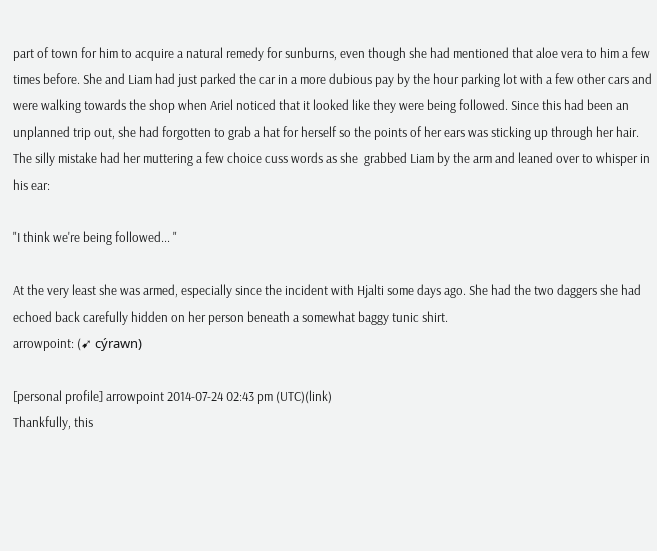part of town for him to acquire a natural remedy for sunburns, even though she had mentioned that aloe vera to him a few times before. She and Liam had just parked the car in a more dubious pay by the hour parking lot with a few other cars and were walking towards the shop when Ariel noticed that it looked like they were being followed. Since this had been an unplanned trip out, she had forgotten to grab a hat for herself so the points of her ears was sticking up through her hair. The silly mistake had her muttering a few choice cuss words as she  grabbed Liam by the arm and leaned over to whisper in his ear:

"I think we're being followed... "

At the very least she was armed, especially since the incident with Hjalti some days ago. She had the two daggers she had echoed back carefully hidden on her person beneath a somewhat baggy tunic shirt.
arrowpoint: (➹ cýrawn)

[personal profile] arrowpoint 2014-07-24 02:43 pm (UTC)(link)
Thankfully, this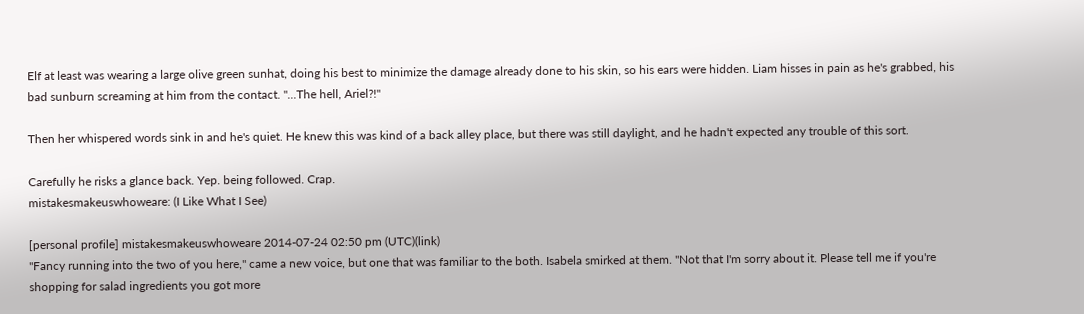Elf at least was wearing a large olive green sunhat, doing his best to minimize the damage already done to his skin, so his ears were hidden. Liam hisses in pain as he's grabbed, his bad sunburn screaming at him from the contact. "...The hell, Ariel?!"

Then her whispered words sink in and he's quiet. He knew this was kind of a back alley place, but there was still daylight, and he hadn't expected any trouble of this sort.

Carefully he risks a glance back. Yep. being followed. Crap.
mistakesmakeuswhoweare: (I Like What I See)

[personal profile] mistakesmakeuswhoweare 2014-07-24 02:50 pm (UTC)(link)
"Fancy running into the two of you here," came a new voice, but one that was familiar to the both. Isabela smirked at them. "Not that I'm sorry about it. Please tell me if you're shopping for salad ingredients you got more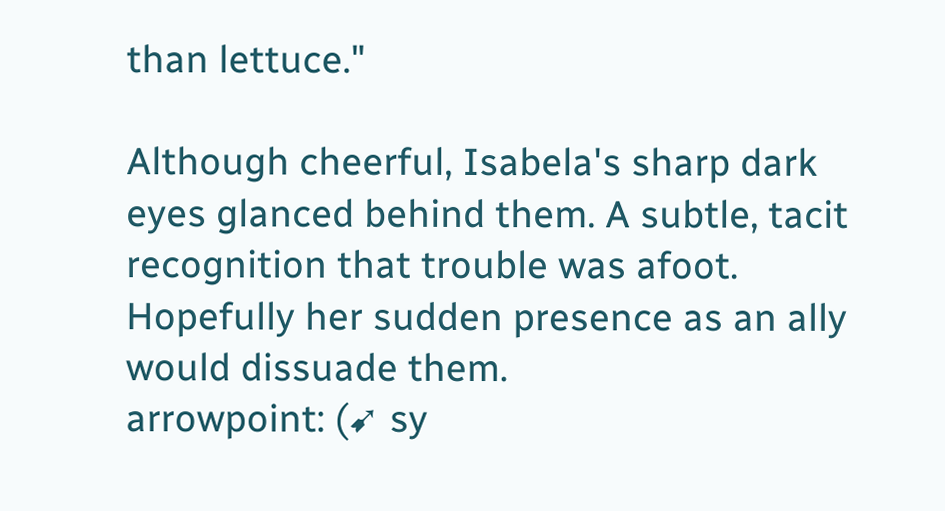than lettuce."

Although cheerful, Isabela's sharp dark eyes glanced behind them. A subtle, tacit recognition that trouble was afoot. Hopefully her sudden presence as an ally would dissuade them.
arrowpoint: (➹ sy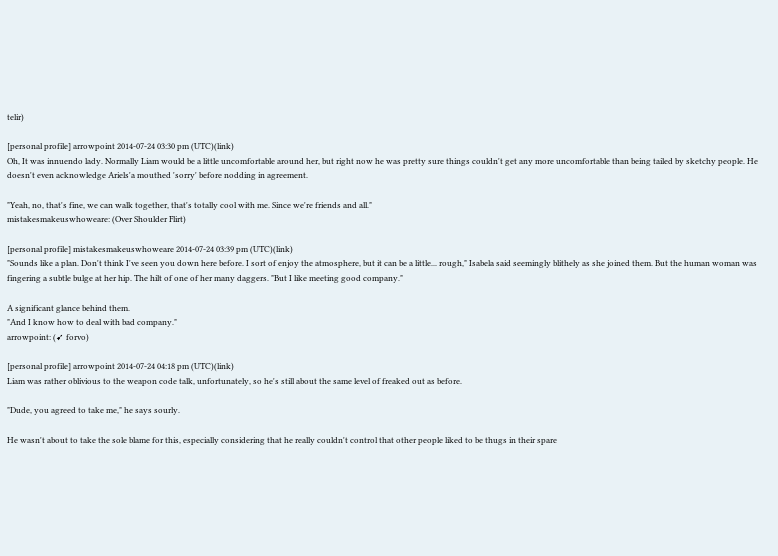telir)

[personal profile] arrowpoint 2014-07-24 03:30 pm (UTC)(link)
Oh, It was innuendo lady. Normally Liam would be a little uncomfortable around her, but right now he was pretty sure things couldn't get any more uncomfortable than being tailed by sketchy people. He doesn't even acknowledge Ariels'a mouthed 'sorry' before nodding in agreement.

"Yeah, no, that's fine, we can walk together, that's totally cool with me. Since we're friends and all."
mistakesmakeuswhoweare: (Over Shoulder Flirt)

[personal profile] mistakesmakeuswhoweare 2014-07-24 03:39 pm (UTC)(link)
"Sounds like a plan. Don't think I've seen you down here before. I sort of enjoy the atmosphere, but it can be a little... rough," Isabela said seemingly blithely as she joined them. But the human woman was fingering a subtle bulge at her hip. The hilt of one of her many daggers. "But I like meeting good company."

A significant glance behind them.
"And I know how to deal with bad company."
arrowpoint: (➹ forvo)

[personal profile] arrowpoint 2014-07-24 04:18 pm (UTC)(link)
Liam was rather oblivious to the weapon code talk, unfortunately, so he's still about the same level of freaked out as before.

"Dude, you agreed to take me," he says sourly.

He wasn't about to take the sole blame for this, especially considering that he really couldn't control that other people liked to be thugs in their spare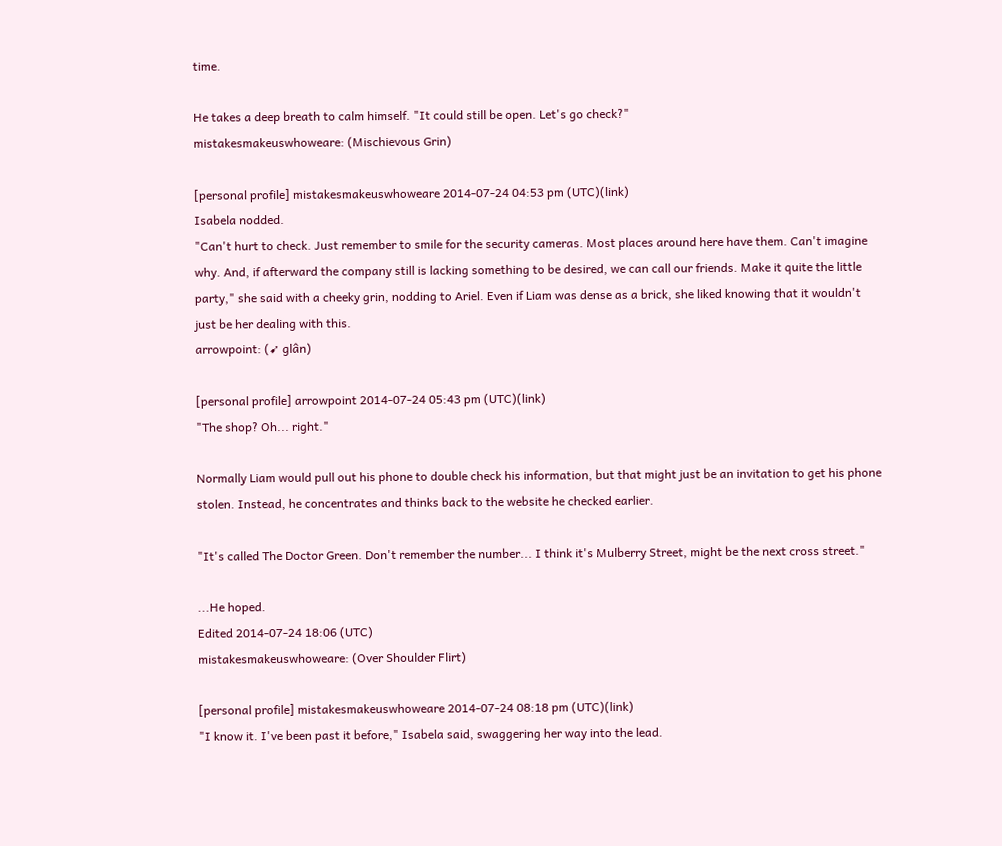time.

He takes a deep breath to calm himself. "It could still be open. Let's go check?"
mistakesmakeuswhoweare: (Mischievous Grin)

[personal profile] mistakesmakeuswhoweare 2014-07-24 04:53 pm (UTC)(link)
Isabela nodded.
"Can't hurt to check. Just remember to smile for the security cameras. Most places around here have them. Can't imagine why. And, if afterward the company still is lacking something to be desired, we can call our friends. Make it quite the little party," she said with a cheeky grin, nodding to Ariel. Even if Liam was dense as a brick, she liked knowing that it wouldn't just be her dealing with this.
arrowpoint: (➹ glân)

[personal profile] arrowpoint 2014-07-24 05:43 pm (UTC)(link)
"The shop? Oh... right."

Normally Liam would pull out his phone to double check his information, but that might just be an invitation to get his phone stolen. Instead, he concentrates and thinks back to the website he checked earlier.

"It's called The Doctor Green. Don't remember the number... I think it's Mulberry Street, might be the next cross street."

...He hoped.
Edited 2014-07-24 18:06 (UTC)
mistakesmakeuswhoweare: (Over Shoulder Flirt)

[personal profile] mistakesmakeuswhoweare 2014-07-24 08:18 pm (UTC)(link)
"I know it. I've been past it before," Isabela said, swaggering her way into the lead.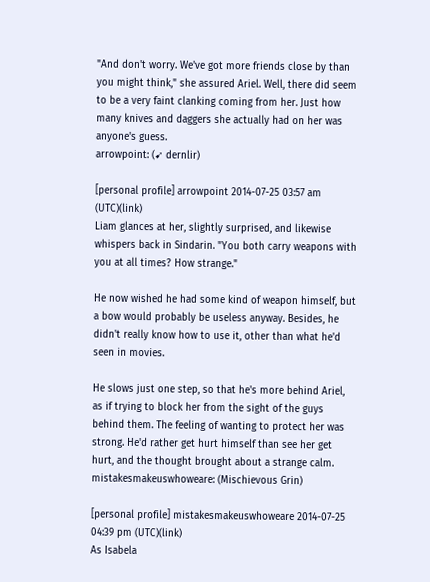"And don't worry. We've got more friends close by than you might think," she assured Ariel. Well, there did seem to be a very faint clanking coming from her. Just how many knives and daggers she actually had on her was anyone's guess.
arrowpoint: (➹ dernlir)

[personal profile] arrowpoint 2014-07-25 03:57 am (UTC)(link)
Liam glances at her, slightly surprised, and likewise whispers back in Sindarin. "You both carry weapons with you at all times? How strange."

He now wished he had some kind of weapon himself, but a bow would probably be useless anyway. Besides, he didn't really know how to use it, other than what he'd seen in movies.

He slows just one step, so that he's more behind Ariel, as if trying to block her from the sight of the guys behind them. The feeling of wanting to protect her was strong. He'd rather get hurt himself than see her get hurt, and the thought brought about a strange calm.
mistakesmakeuswhoweare: (Mischievous Grin)

[personal profile] mistakesmakeuswhoweare 2014-07-25 04:39 pm (UTC)(link)
As Isabela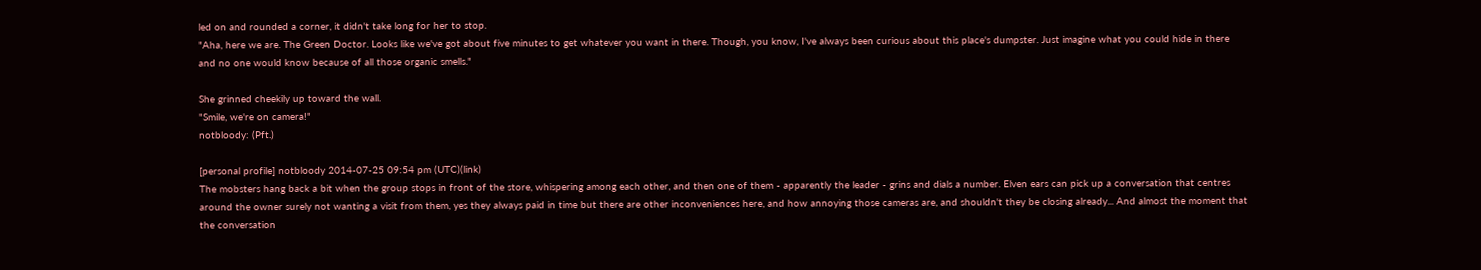led on and rounded a corner, it didn't take long for her to stop.
"Aha, here we are. The Green Doctor. Looks like we've got about five minutes to get whatever you want in there. Though, you know, I've always been curious about this place's dumpster. Just imagine what you could hide in there and no one would know because of all those organic smells."

She grinned cheekily up toward the wall.
"Smile, we're on camera!"
notbloody: (Pft.)

[personal profile] notbloody 2014-07-25 09:54 pm (UTC)(link)
The mobsters hang back a bit when the group stops in front of the store, whispering among each other, and then one of them - apparently the leader - grins and dials a number. Elven ears can pick up a conversation that centres around the owner surely not wanting a visit from them, yes they always paid in time but there are other inconveniences here, and how annoying those cameras are, and shouldn't they be closing already... And almost the moment that the conversation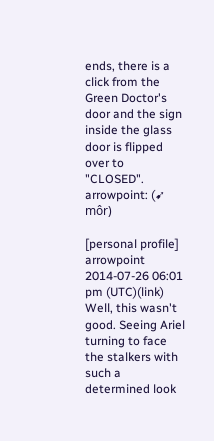ends, there is a click from the Green Doctor's door and the sign inside the glass door is flipped over to "CLOSED".
arrowpoint: (➹ môr)

[personal profile] arrowpoint 2014-07-26 06:01 pm (UTC)(link)
Well, this wasn't good. Seeing Ariel turning to face the stalkers with such a determined look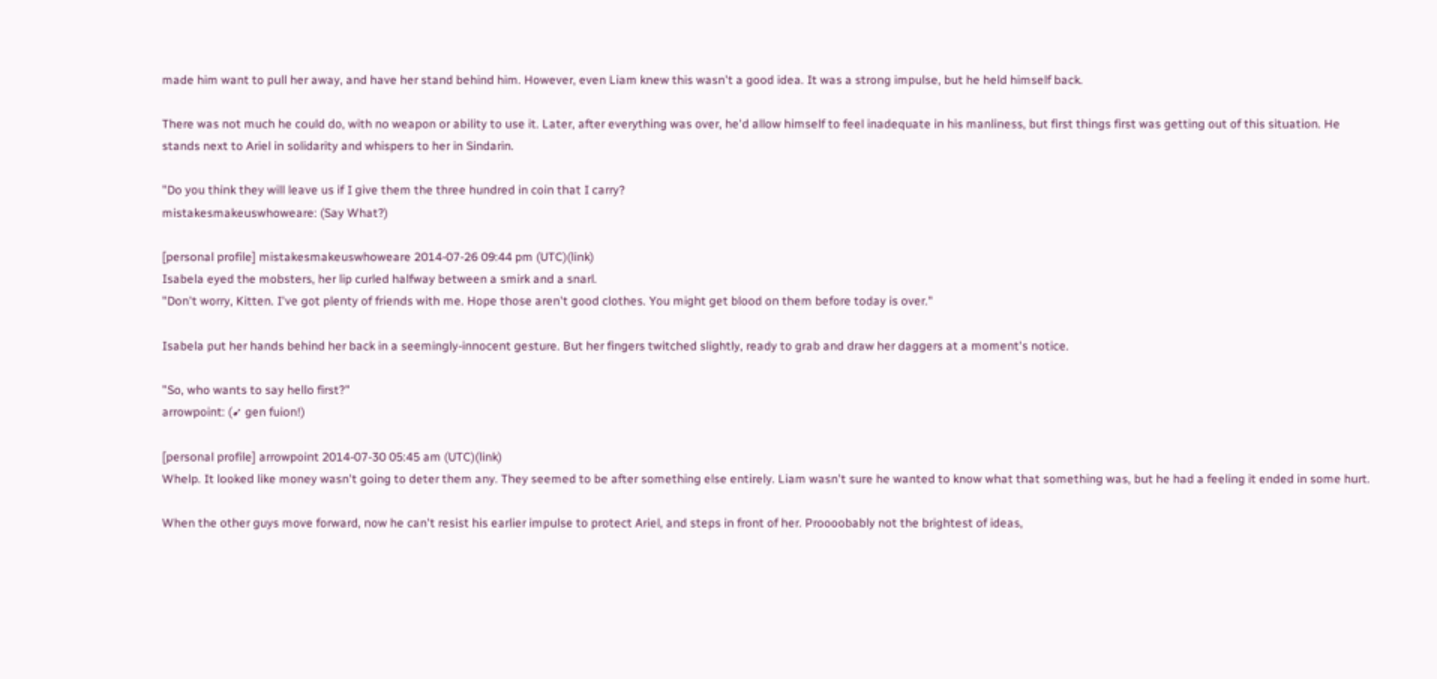made him want to pull her away, and have her stand behind him. However, even Liam knew this wasn't a good idea. It was a strong impulse, but he held himself back.

There was not much he could do, with no weapon or ability to use it. Later, after everything was over, he'd allow himself to feel inadequate in his manliness, but first things first was getting out of this situation. He stands next to Ariel in solidarity and whispers to her in Sindarin.

"Do you think they will leave us if I give them the three hundred in coin that I carry?
mistakesmakeuswhoweare: (Say What?)

[personal profile] mistakesmakeuswhoweare 2014-07-26 09:44 pm (UTC)(link)
Isabela eyed the mobsters, her lip curled halfway between a smirk and a snarl.
"Don't worry, Kitten. I've got plenty of friends with me. Hope those aren't good clothes. You might get blood on them before today is over."

Isabela put her hands behind her back in a seemingly-innocent gesture. But her fingers twitched slightly, ready to grab and draw her daggers at a moment's notice.

"So, who wants to say hello first?"
arrowpoint: (➹ gen fuion!)

[personal profile] arrowpoint 2014-07-30 05:45 am (UTC)(link)
Whelp. It looked like money wasn't going to deter them any. They seemed to be after something else entirely. Liam wasn't sure he wanted to know what that something was, but he had a feeling it ended in some hurt.

When the other guys move forward, now he can't resist his earlier impulse to protect Ariel, and steps in front of her. Proooobably not the brightest of ideas,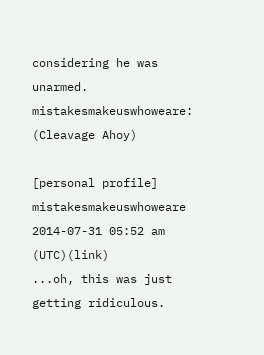considering he was unarmed.
mistakesmakeuswhoweare: (Cleavage Ahoy)

[personal profile] mistakesmakeuswhoweare 2014-07-31 05:52 am (UTC)(link)
...oh, this was just getting ridiculous.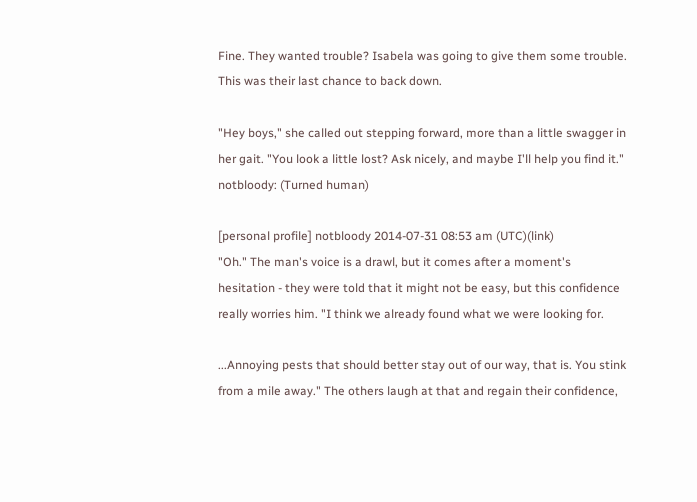Fine. They wanted trouble? Isabela was going to give them some trouble. This was their last chance to back down.

"Hey boys," she called out stepping forward, more than a little swagger in her gait. "You look a little lost? Ask nicely, and maybe I'll help you find it."
notbloody: (Turned human)

[personal profile] notbloody 2014-07-31 08:53 am (UTC)(link)
"Oh." The man's voice is a drawl, but it comes after a moment's hesitation - they were told that it might not be easy, but this confidence really worries him. "I think we already found what we were looking for.

...Annoying pests that should better stay out of our way, that is. You stink from a mile away." The others laugh at that and regain their confidence,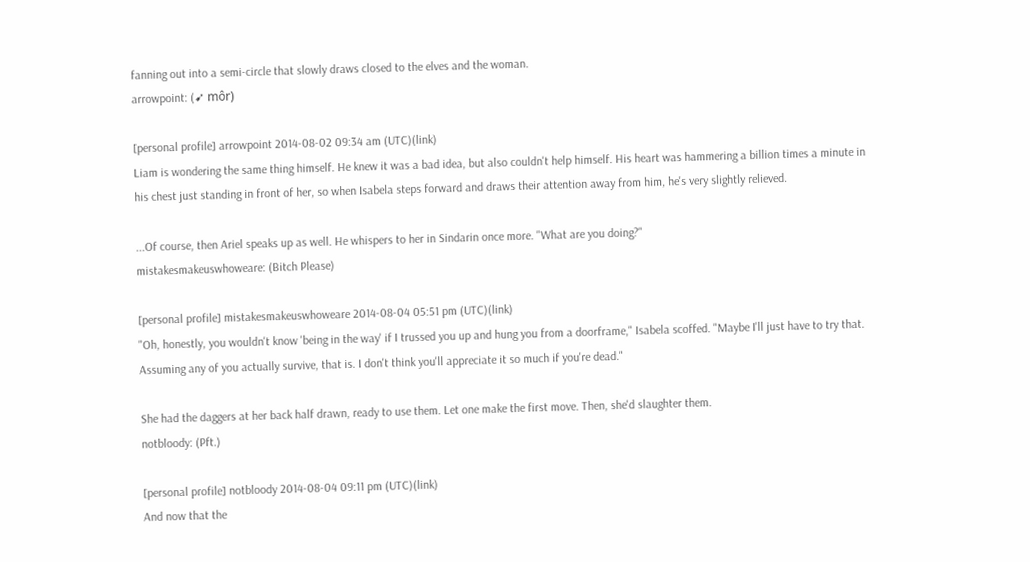fanning out into a semi-circle that slowly draws closed to the elves and the woman.
arrowpoint: (➹ môr)

[personal profile] arrowpoint 2014-08-02 09:34 am (UTC)(link)
Liam is wondering the same thing himself. He knew it was a bad idea, but also couldn't help himself. His heart was hammering a billion times a minute in his chest just standing in front of her, so when Isabela steps forward and draws their attention away from him, he's very slightly relieved.

...Of course, then Ariel speaks up as well. He whispers to her in Sindarin once more. "What are you doing?"
mistakesmakeuswhoweare: (Bitch Please)

[personal profile] mistakesmakeuswhoweare 2014-08-04 05:51 pm (UTC)(link)
"Oh, honestly, you wouldn't know 'being in the way' if I trussed you up and hung you from a doorframe," Isabela scoffed. "Maybe I'll just have to try that. Assuming any of you actually survive, that is. I don't think you'll appreciate it so much if you're dead."

She had the daggers at her back half drawn, ready to use them. Let one make the first move. Then, she'd slaughter them.
notbloody: (Pft.)

[personal profile] notbloody 2014-08-04 09:11 pm (UTC)(link)
And now that the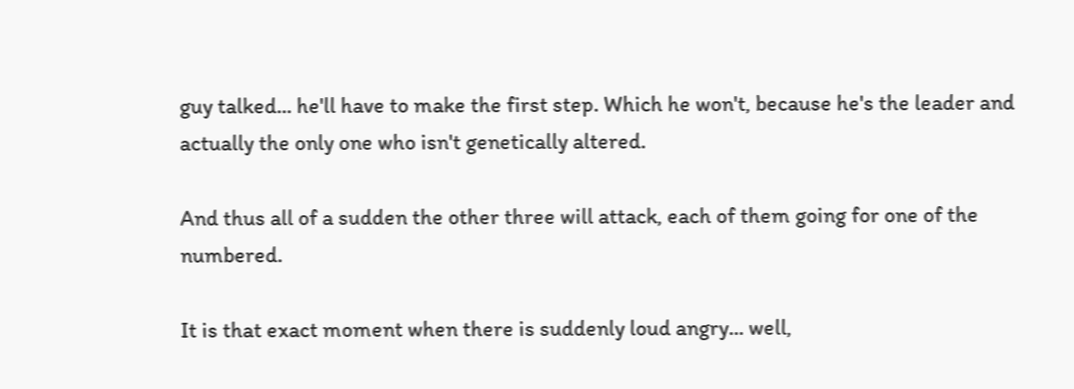guy talked... he'll have to make the first step. Which he won't, because he's the leader and actually the only one who isn't genetically altered.

And thus all of a sudden the other three will attack, each of them going for one of the numbered.

It is that exact moment when there is suddenly loud angry... well,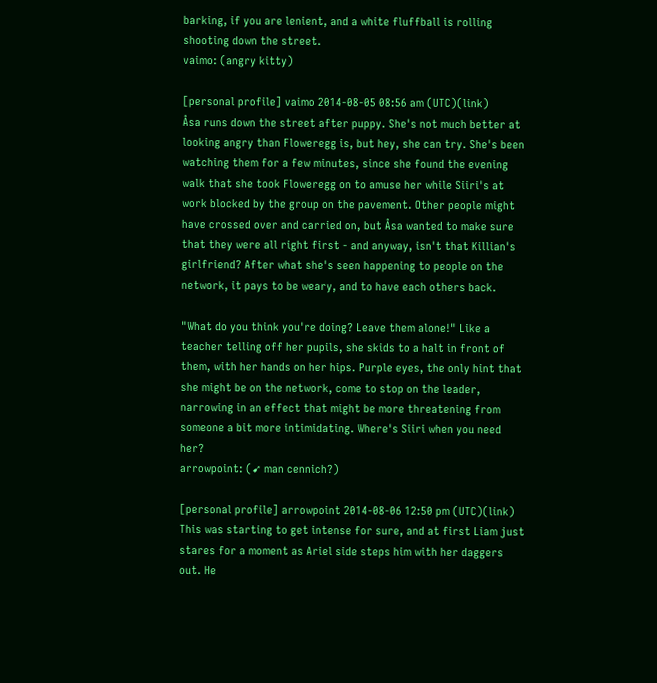barking, if you are lenient, and a white fluffball is rolling shooting down the street.
vaimo: (angry kitty)

[personal profile] vaimo 2014-08-05 08:56 am (UTC)(link)
Åsa runs down the street after puppy. She's not much better at looking angry than Floweregg is, but hey, she can try. She's been watching them for a few minutes, since she found the evening walk that she took Floweregg on to amuse her while Siiri's at work blocked by the group on the pavement. Other people might have crossed over and carried on, but Åsa wanted to make sure that they were all right first - and anyway, isn't that Killian's girlfriend? After what she's seen happening to people on the network, it pays to be weary, and to have each others back.

"What do you think you're doing? Leave them alone!" Like a teacher telling off her pupils, she skids to a halt in front of them, with her hands on her hips. Purple eyes, the only hint that she might be on the network, come to stop on the leader, narrowing in an effect that might be more threatening from someone a bit more intimidating. Where's Siiri when you need her?
arrowpoint: (➹ man cennich?)

[personal profile] arrowpoint 2014-08-06 12:50 pm (UTC)(link)
This was starting to get intense for sure, and at first Liam just stares for a moment as Ariel side steps him with her daggers out. He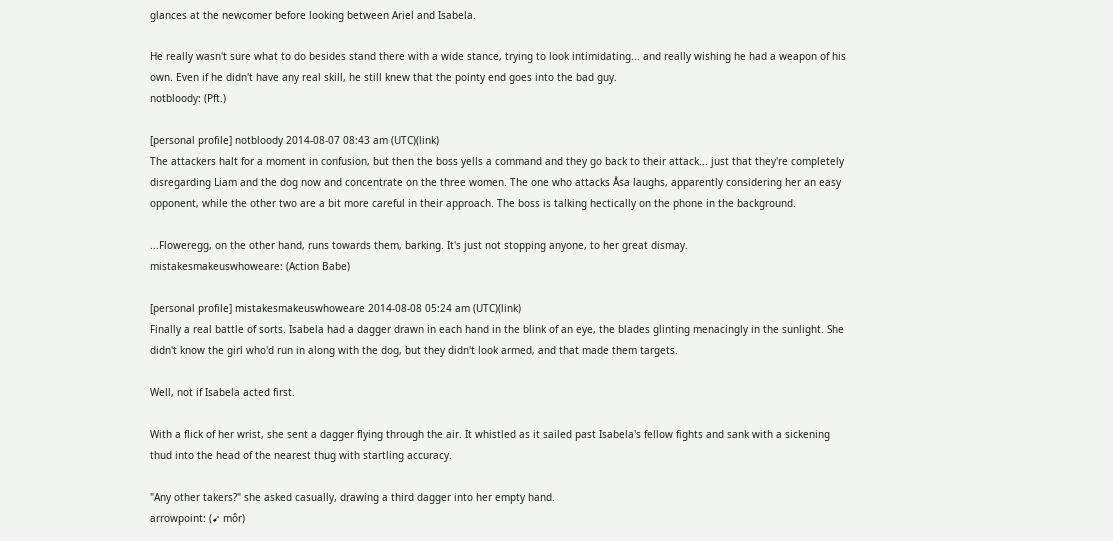glances at the newcomer before looking between Ariel and Isabela.

He really wasn't sure what to do besides stand there with a wide stance, trying to look intimidating... and really wishing he had a weapon of his own. Even if he didn't have any real skill, he still knew that the pointy end goes into the bad guy.
notbloody: (Pft.)

[personal profile] notbloody 2014-08-07 08:43 am (UTC)(link)
The attackers halt for a moment in confusion, but then the boss yells a command and they go back to their attack... just that they're completely disregarding Liam and the dog now and concentrate on the three women. The one who attacks Åsa laughs, apparently considering her an easy opponent, while the other two are a bit more careful in their approach. The boss is talking hectically on the phone in the background.

...Floweregg, on the other hand, runs towards them, barking. It's just not stopping anyone, to her great dismay.
mistakesmakeuswhoweare: (Action Babe)

[personal profile] mistakesmakeuswhoweare 2014-08-08 05:24 am (UTC)(link)
Finally a real battle of sorts. Isabela had a dagger drawn in each hand in the blink of an eye, the blades glinting menacingly in the sunlight. She didn't know the girl who'd run in along with the dog, but they didn't look armed, and that made them targets.

Well, not if Isabela acted first.

With a flick of her wrist, she sent a dagger flying through the air. It whistled as it sailed past Isabela's fellow fights and sank with a sickening thud into the head of the nearest thug with startling accuracy.

"Any other takers?" she asked casually, drawing a third dagger into her empty hand.
arrowpoint: (➹ môr)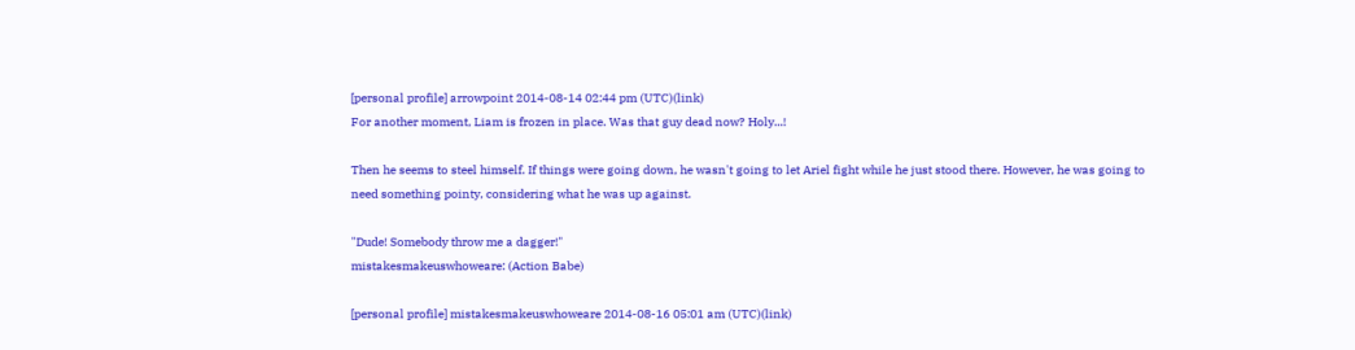[personal profile] arrowpoint 2014-08-14 02:44 pm (UTC)(link)
For another moment, Liam is frozen in place. Was that guy dead now? Holy...!

Then he seems to steel himself. If things were going down, he wasn't going to let Ariel fight while he just stood there. However, he was going to need something pointy, considering what he was up against.

"Dude! Somebody throw me a dagger!"
mistakesmakeuswhoweare: (Action Babe)

[personal profile] mistakesmakeuswhoweare 2014-08-16 05:01 am (UTC)(link)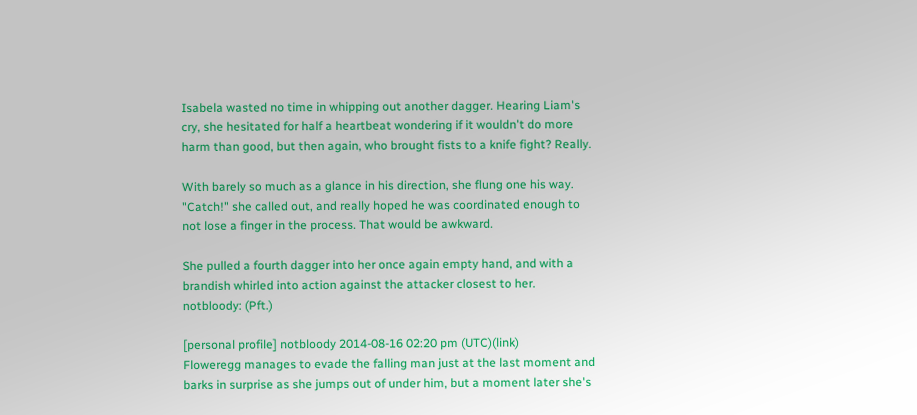Isabela wasted no time in whipping out another dagger. Hearing Liam's cry, she hesitated for half a heartbeat wondering if it wouldn't do more harm than good, but then again, who brought fists to a knife fight? Really.

With barely so much as a glance in his direction, she flung one his way.
"Catch!" she called out, and really hoped he was coordinated enough to not lose a finger in the process. That would be awkward.

She pulled a fourth dagger into her once again empty hand, and with a brandish whirled into action against the attacker closest to her.
notbloody: (Pft.)

[personal profile] notbloody 2014-08-16 02:20 pm (UTC)(link)
Floweregg manages to evade the falling man just at the last moment and barks in surprise as she jumps out of under him, but a moment later she's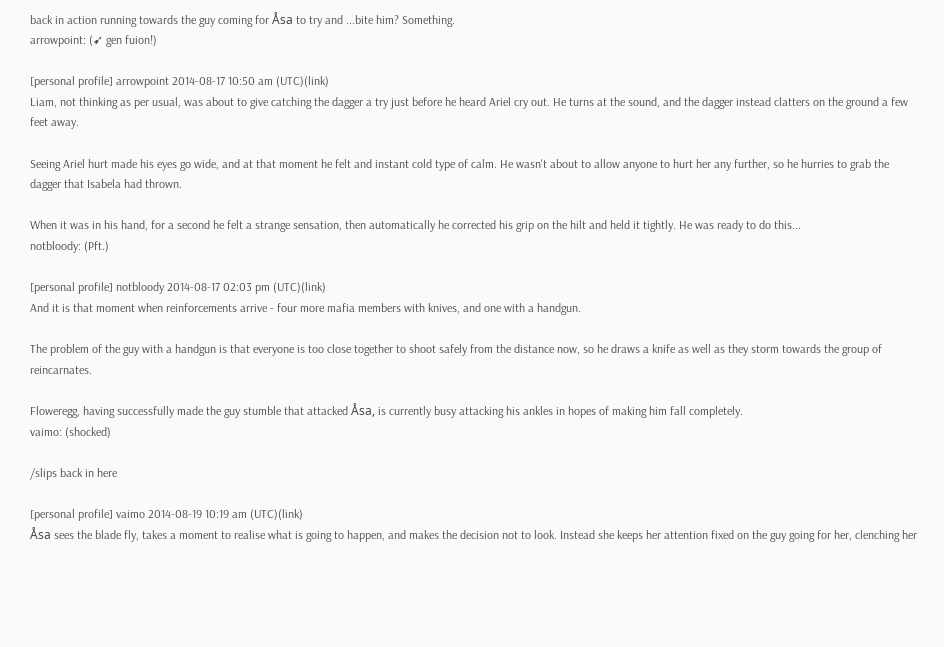back in action running towards the guy coming for Åsa to try and ...bite him? Something.
arrowpoint: (➹ gen fuion!)

[personal profile] arrowpoint 2014-08-17 10:50 am (UTC)(link)
Liam, not thinking as per usual, was about to give catching the dagger a try just before he heard Ariel cry out. He turns at the sound, and the dagger instead clatters on the ground a few feet away.

Seeing Ariel hurt made his eyes go wide, and at that moment he felt and instant cold type of calm. He wasn't about to allow anyone to hurt her any further, so he hurries to grab the dagger that Isabela had thrown.

When it was in his hand, for a second he felt a strange sensation, then automatically he corrected his grip on the hilt and held it tightly. He was ready to do this...
notbloody: (Pft.)

[personal profile] notbloody 2014-08-17 02:03 pm (UTC)(link)
And it is that moment when reinforcements arrive - four more mafia members with knives, and one with a handgun.

The problem of the guy with a handgun is that everyone is too close together to shoot safely from the distance now, so he draws a knife as well as they storm towards the group of reincarnates.

Floweregg, having successfully made the guy stumble that attacked Åsa, is currently busy attacking his ankles in hopes of making him fall completely.
vaimo: (shocked)

/slips back in here

[personal profile] vaimo 2014-08-19 10:19 am (UTC)(link)
Åsa sees the blade fly, takes a moment to realise what is going to happen, and makes the decision not to look. Instead she keeps her attention fixed on the guy going for her, clenching her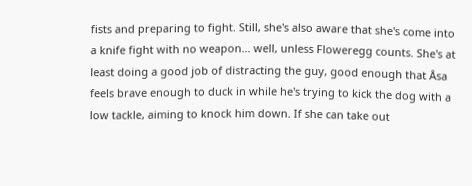fists and preparing to fight. Still, she's also aware that she's come into a knife fight with no weapon... well, unless Floweregg counts. She's at least doing a good job of distracting the guy, good enough that Åsa feels brave enough to duck in while he's trying to kick the dog with a low tackle, aiming to knock him down. If she can take out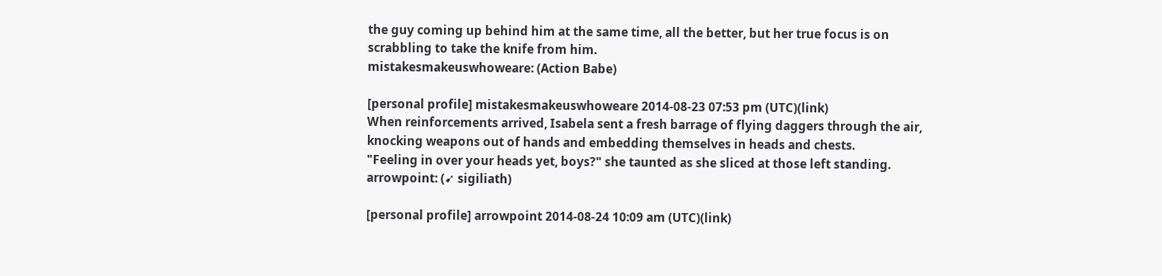the guy coming up behind him at the same time, all the better, but her true focus is on scrabbling to take the knife from him.
mistakesmakeuswhoweare: (Action Babe)

[personal profile] mistakesmakeuswhoweare 2014-08-23 07:53 pm (UTC)(link)
When reinforcements arrived, Isabela sent a fresh barrage of flying daggers through the air, knocking weapons out of hands and embedding themselves in heads and chests.
"Feeling in over your heads yet, boys?" she taunted as she sliced at those left standing.
arrowpoint: (➹ sigiliath)

[personal profile] arrowpoint 2014-08-24 10:09 am (UTC)(link)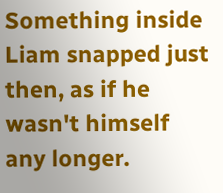Something inside Liam snapped just then, as if he wasn't himself any longer.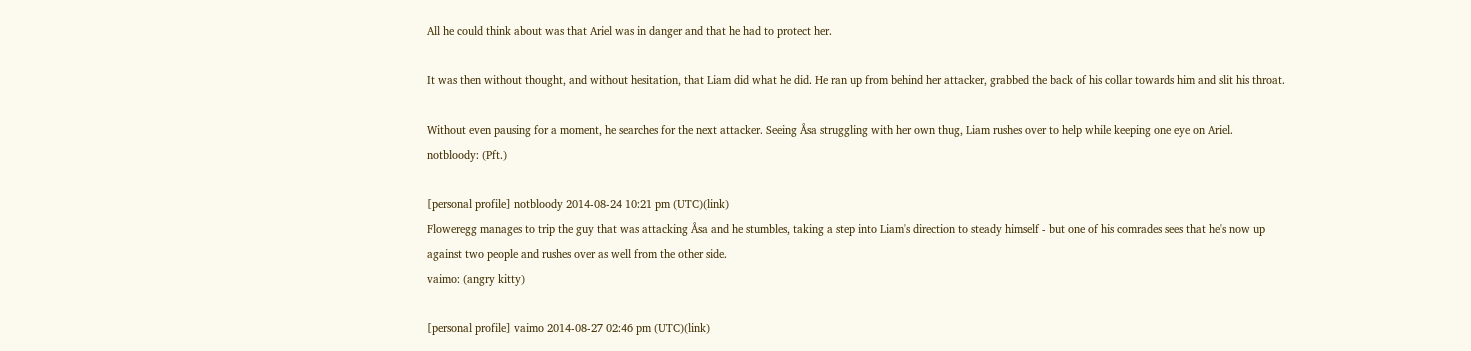All he could think about was that Ariel was in danger and that he had to protect her.

It was then without thought, and without hesitation, that Liam did what he did. He ran up from behind her attacker, grabbed the back of his collar towards him and slit his throat.

Without even pausing for a moment, he searches for the next attacker. Seeing Åsa struggling with her own thug, Liam rushes over to help while keeping one eye on Ariel.
notbloody: (Pft.)

[personal profile] notbloody 2014-08-24 10:21 pm (UTC)(link)
Floweregg manages to trip the guy that was attacking Åsa and he stumbles, taking a step into Liam's direction to steady himself - but one of his comrades sees that he's now up against two people and rushes over as well from the other side.
vaimo: (angry kitty)

[personal profile] vaimo 2014-08-27 02:46 pm (UTC)(link)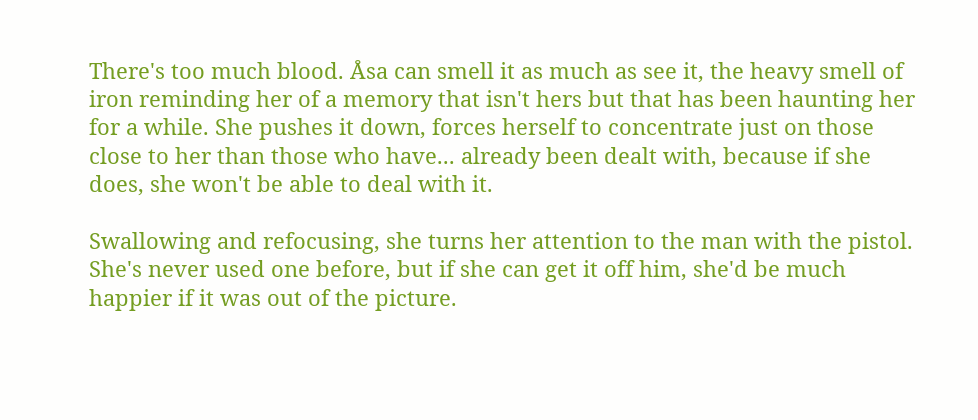There's too much blood. Åsa can smell it as much as see it, the heavy smell of iron reminding her of a memory that isn't hers but that has been haunting her for a while. She pushes it down, forces herself to concentrate just on those close to her than those who have... already been dealt with, because if she does, she won't be able to deal with it.

Swallowing and refocusing, she turns her attention to the man with the pistol. She's never used one before, but if she can get it off him, she'd be much happier if it was out of the picture.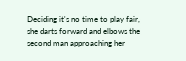Deciding it's no time to play fair, she darts forward and elbows the second man approaching her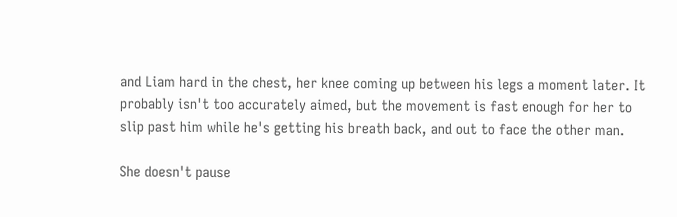and Liam hard in the chest, her knee coming up between his legs a moment later. It probably isn't too accurately aimed, but the movement is fast enough for her to slip past him while he's getting his breath back, and out to face the other man.

She doesn't pause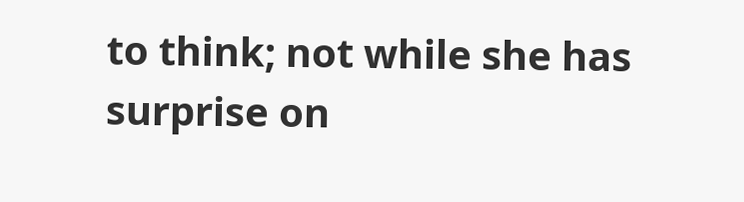to think; not while she has surprise on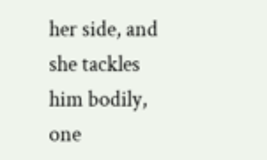her side, and she tackles him bodily, one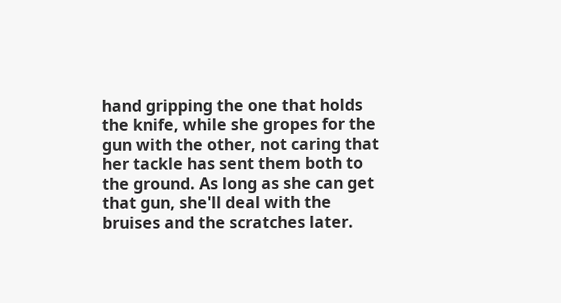hand gripping the one that holds the knife, while she gropes for the gun with the other, not caring that her tackle has sent them both to the ground. As long as she can get that gun, she'll deal with the bruises and the scratches later.